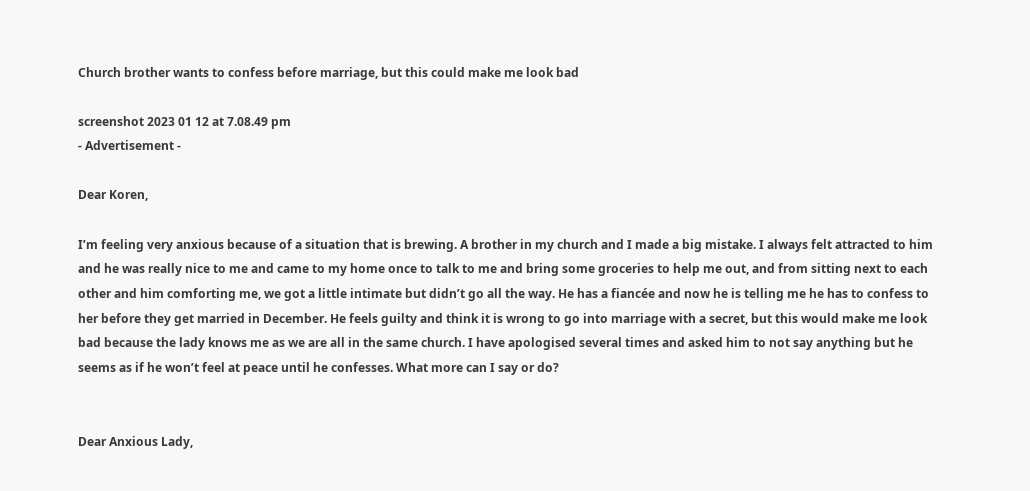Church brother wants to confess before marriage, but this could make me look bad

screenshot 2023 01 12 at 7.08.49 pm
- Advertisement -

Dear Koren,

I’m feeling very anxious because of a situation that is brewing. A brother in my church and I made a big mistake. I always felt attracted to him and he was really nice to me and came to my home once to talk to me and bring some groceries to help me out, and from sitting next to each other and him comforting me, we got a little intimate but didn’t go all the way. He has a fiancée and now he is telling me he has to confess to her before they get married in December. He feels guilty and think it is wrong to go into marriage with a secret, but this would make me look bad because the lady knows me as we are all in the same church. I have apologised several times and asked him to not say anything but he seems as if he won’t feel at peace until he confesses. What more can I say or do?


Dear Anxious Lady,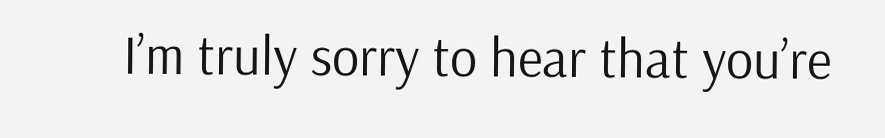I’m truly sorry to hear that you’re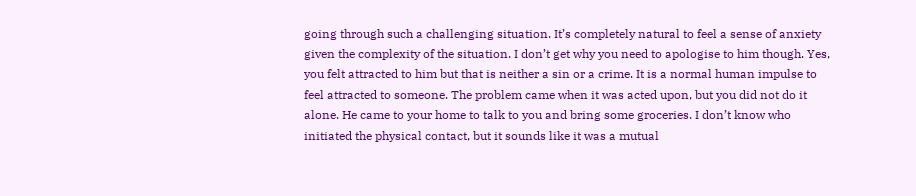going through such a challenging situation. It’s completely natural to feel a sense of anxiety given the complexity of the situation. I don’t get why you need to apologise to him though. Yes, you felt attracted to him but that is neither a sin or a crime. It is a normal human impulse to feel attracted to someone. The problem came when it was acted upon, but you did not do it alone. He came to your home to talk to you and bring some groceries. I don’t know who initiated the physical contact, but it sounds like it was a mutual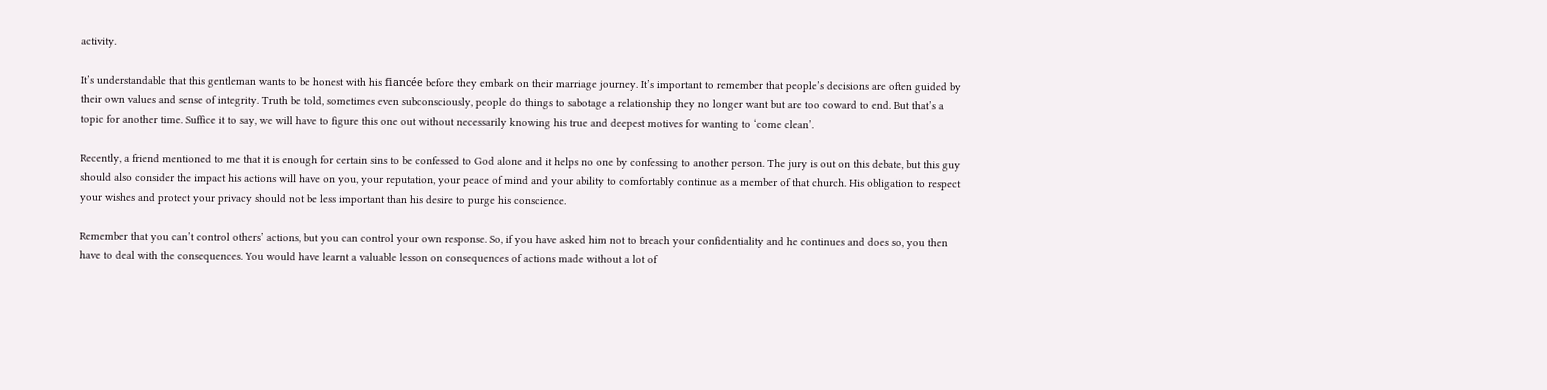activity.

It’s understandable that this gentleman wants to be honest with his fiancée before they embark on their marriage journey. It’s important to remember that people’s decisions are often guided by their own values and sense of integrity. Truth be told, sometimes even subconsciously, people do things to sabotage a relationship they no longer want but are too coward to end. But that’s a topic for another time. Suffice it to say, we will have to figure this one out without necessarily knowing his true and deepest motives for wanting to ‘come clean’.

Recently, a friend mentioned to me that it is enough for certain sins to be confessed to God alone and it helps no one by confessing to another person. The jury is out on this debate, but this guy should also consider the impact his actions will have on you, your reputation, your peace of mind and your ability to comfortably continue as a member of that church. His obligation to respect your wishes and protect your privacy should not be less important than his desire to purge his conscience.

Remember that you can’t control others’ actions, but you can control your own response. So, if you have asked him not to breach your confidentiality and he continues and does so, you then have to deal with the consequences. You would have learnt a valuable lesson on consequences of actions made without a lot of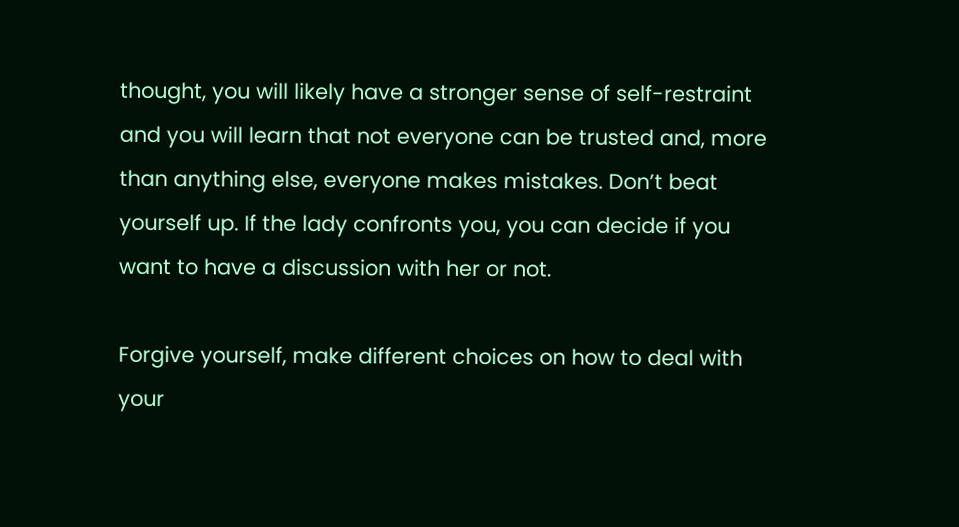thought, you will likely have a stronger sense of self-restraint and you will learn that not everyone can be trusted and, more than anything else, everyone makes mistakes. Don’t beat yourself up. If the lady confronts you, you can decide if you want to have a discussion with her or not.

Forgive yourself, make different choices on how to deal with your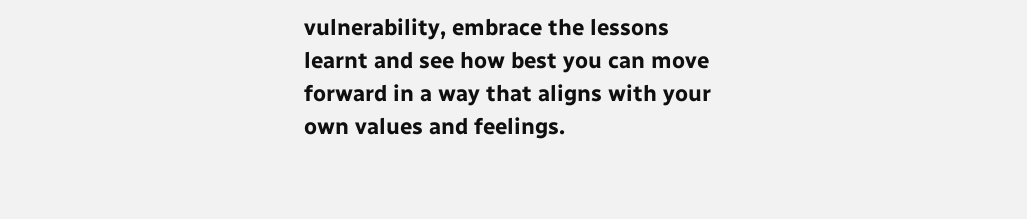vulnerability, embrace the lessons learnt and see how best you can move forward in a way that aligns with your own values and feelings.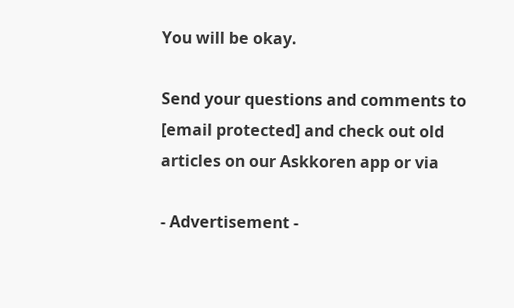You will be okay.

Send your questions and comments to [email protected] and check out old articles on our Askkoren app or via

- Advertisement -